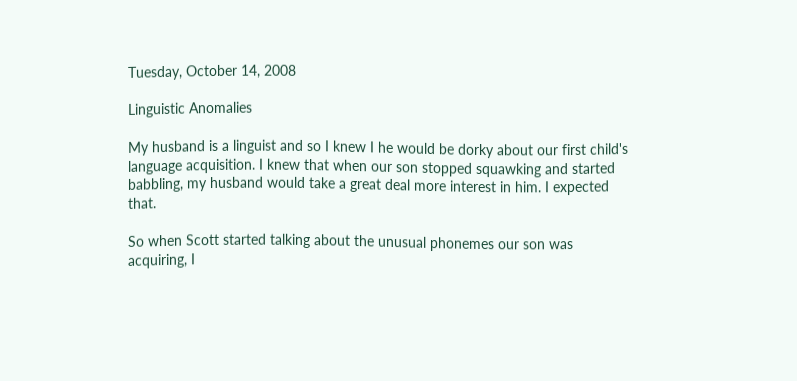Tuesday, October 14, 2008

Linguistic Anomalies

My husband is a linguist and so I knew I he would be dorky about our first child's language acquisition. I knew that when our son stopped squawking and started babbling, my husband would take a great deal more interest in him. I expected that.

So when Scott started talking about the unusual phonemes our son was acquiring, I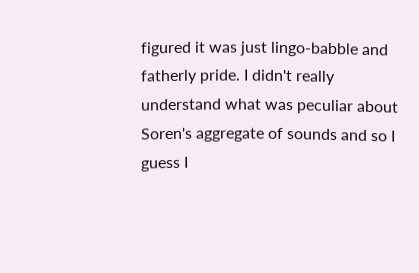figured it was just lingo-babble and fatherly pride. I didn't really understand what was peculiar about Soren's aggregate of sounds and so I guess I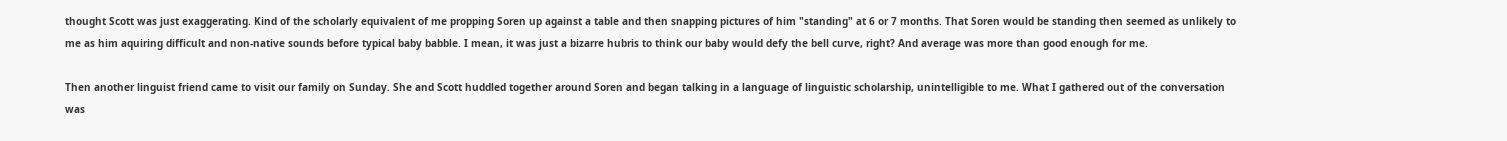thought Scott was just exaggerating. Kind of the scholarly equivalent of me propping Soren up against a table and then snapping pictures of him "standing" at 6 or 7 months. That Soren would be standing then seemed as unlikely to me as him aquiring difficult and non-native sounds before typical baby babble. I mean, it was just a bizarre hubris to think our baby would defy the bell curve, right? And average was more than good enough for me.

Then another linguist friend came to visit our family on Sunday. She and Scott huddled together around Soren and began talking in a language of linguistic scholarship, unintelligible to me. What I gathered out of the conversation was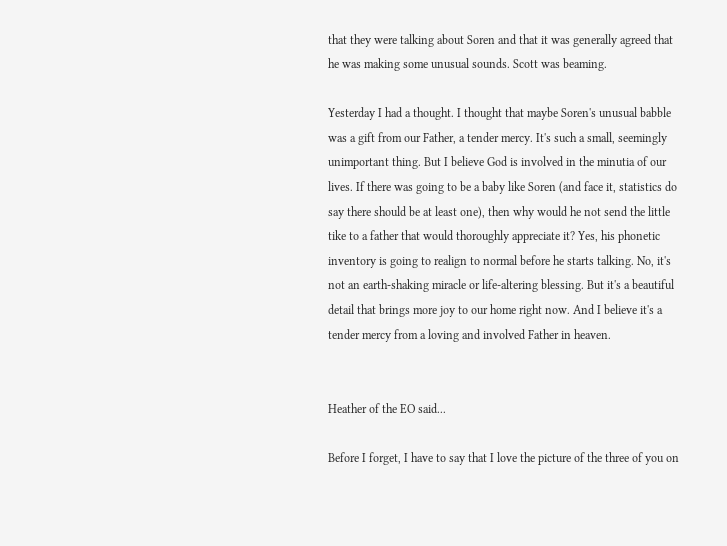that they were talking about Soren and that it was generally agreed that he was making some unusual sounds. Scott was beaming.

Yesterday I had a thought. I thought that maybe Soren's unusual babble was a gift from our Father, a tender mercy. It's such a small, seemingly unimportant thing. But I believe God is involved in the minutia of our lives. If there was going to be a baby like Soren (and face it, statistics do say there should be at least one), then why would he not send the little tike to a father that would thoroughly appreciate it? Yes, his phonetic inventory is going to realign to normal before he starts talking. No, it's not an earth-shaking miracle or life-altering blessing. But it's a beautiful detail that brings more joy to our home right now. And I believe it's a tender mercy from a loving and involved Father in heaven.


Heather of the EO said...

Before I forget, I have to say that I love the picture of the three of you on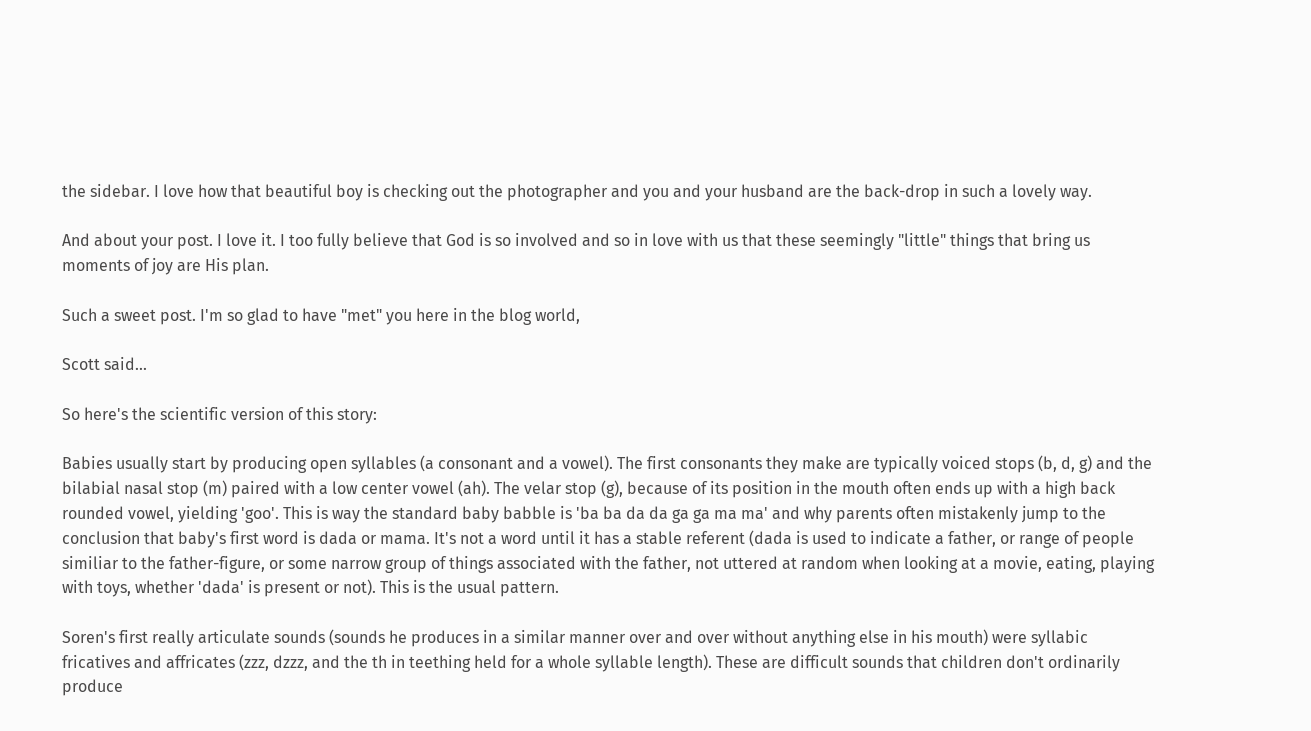the sidebar. I love how that beautiful boy is checking out the photographer and you and your husband are the back-drop in such a lovely way.

And about your post. I love it. I too fully believe that God is so involved and so in love with us that these seemingly "little" things that bring us moments of joy are His plan.

Such a sweet post. I'm so glad to have "met" you here in the blog world,

Scott said...

So here's the scientific version of this story:

Babies usually start by producing open syllables (a consonant and a vowel). The first consonants they make are typically voiced stops (b, d, g) and the bilabial nasal stop (m) paired with a low center vowel (ah). The velar stop (g), because of its position in the mouth often ends up with a high back rounded vowel, yielding 'goo'. This is way the standard baby babble is 'ba ba da da ga ga ma ma' and why parents often mistakenly jump to the conclusion that baby's first word is dada or mama. It's not a word until it has a stable referent (dada is used to indicate a father, or range of people similiar to the father-figure, or some narrow group of things associated with the father, not uttered at random when looking at a movie, eating, playing with toys, whether 'dada' is present or not). This is the usual pattern.

Soren's first really articulate sounds (sounds he produces in a similar manner over and over without anything else in his mouth) were syllabic fricatives and affricates (zzz, dzzz, and the th in teething held for a whole syllable length). These are difficult sounds that children don't ordinarily produce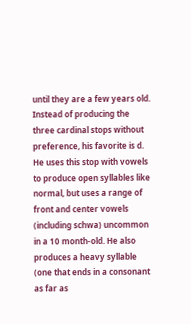until they are a few years old. Instead of producing the three cardinal stops without preference, his favorite is d. He uses this stop with vowels to produce open syllables like normal, but uses a range of front and center vowels (including schwa) uncommon in a 10 month-old. He also produces a heavy syllable (one that ends in a consonant as far as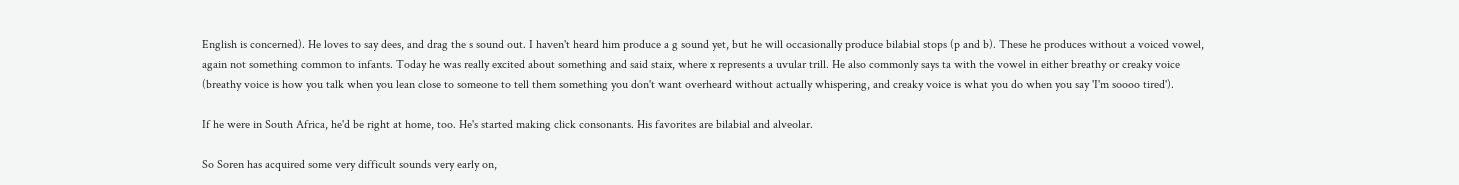English is concerned). He loves to say dees, and drag the s sound out. I haven't heard him produce a g sound yet, but he will occasionally produce bilabial stops (p and b). These he produces without a voiced vowel, again not something common to infants. Today he was really excited about something and said staix, where x represents a uvular trill. He also commonly says ta with the vowel in either breathy or creaky voice (breathy voice is how you talk when you lean close to someone to tell them something you don't want overheard without actually whispering, and creaky voice is what you do when you say 'I'm soooo tired').

If he were in South Africa, he'd be right at home, too. He's started making click consonants. His favorites are bilabial and alveolar.

So Soren has acquired some very difficult sounds very early on,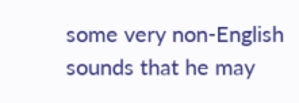some very non-English sounds that he may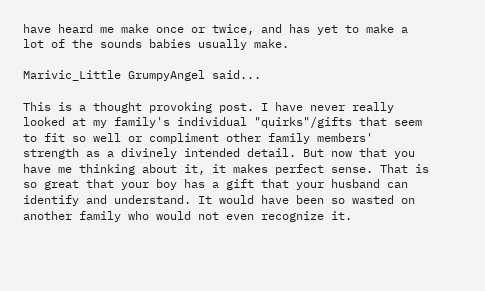have heard me make once or twice, and has yet to make a lot of the sounds babies usually make.

Marivic_Little GrumpyAngel said...

This is a thought provoking post. I have never really looked at my family's individual "quirks"/gifts that seem to fit so well or compliment other family members' strength as a divinely intended detail. But now that you have me thinking about it, it makes perfect sense. That is so great that your boy has a gift that your husband can identify and understand. It would have been so wasted on another family who would not even recognize it.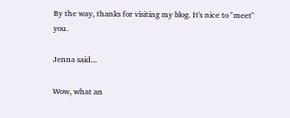By the way, thanks for visiting my blog. It's nice to "meet" you.

Jenna said...

Wow, what an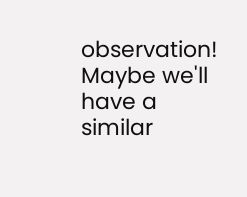observation! Maybe we'll have a similar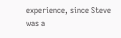experience, since Steve was a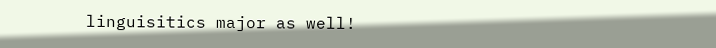linguisitics major as well!